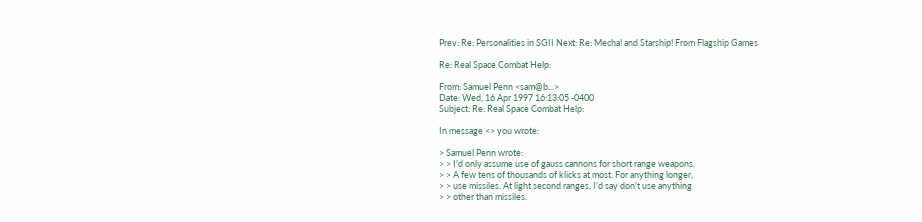Prev: Re: Personalities in SGII Next: Re: Mecha! and Starship! From Flagship Games

Re: Real Space Combat Help:

From: Samuel Penn <sam@b...>
Date: Wed, 16 Apr 1997 16:13:05 -0400
Subject: Re: Real Space Combat Help:

In message <> you wrote:

> Samuel Penn wrote:
> > I'd only assume use of gauss cannons for short range weapons.
> > A few tens of thousands of klicks at most. For anything longer,
> > use missiles. At light second ranges, I'd say don't use anything
> > other than missiles.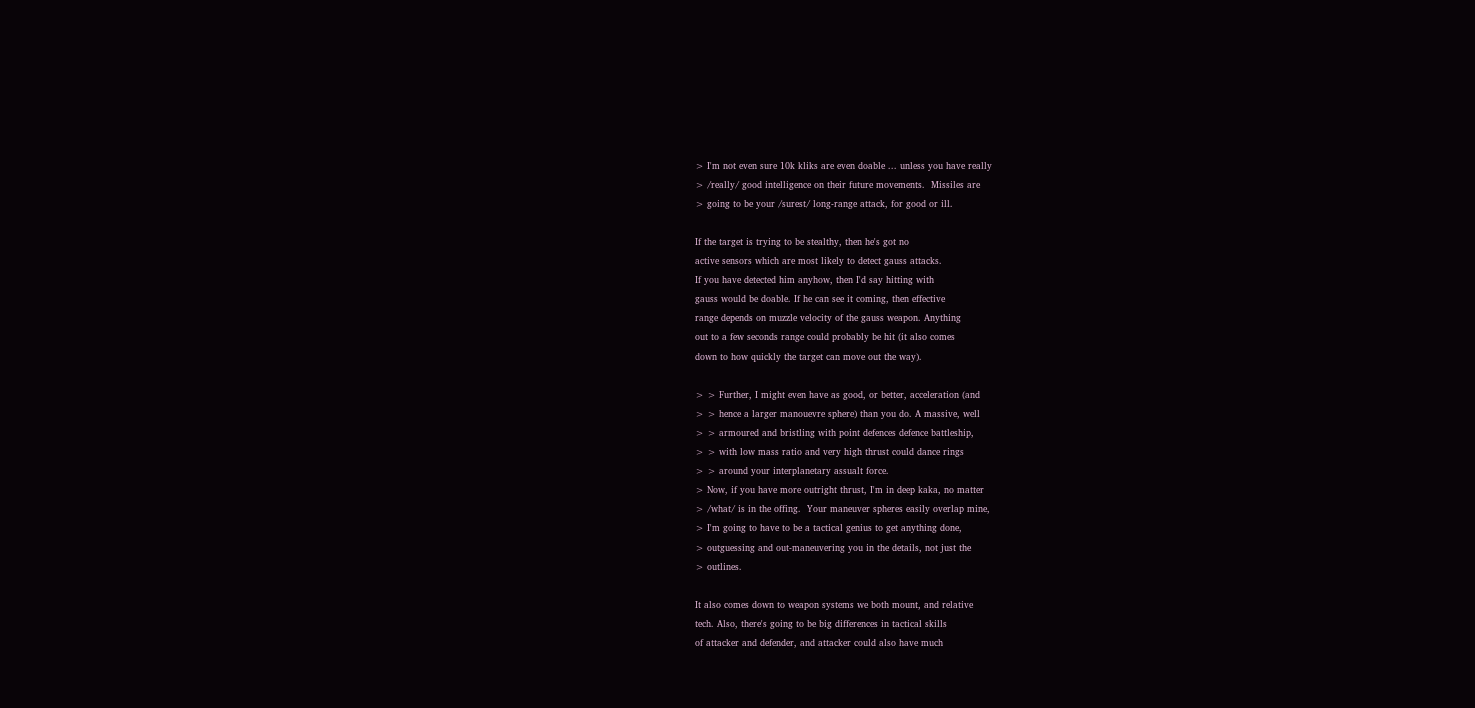> I'm not even sure 10k kliks are even doable ... unless you have really
> /really/ good intelligence on their future movements.  Missiles are
> going to be your /surest/ long-range attack, for good or ill.

If the target is trying to be stealthy, then he's got no
active sensors which are most likely to detect gauss attacks.
If you have detected him anyhow, then I'd say hitting with
gauss would be doable. If he can see it coming, then effective
range depends on muzzle velocity of the gauss weapon. Anything
out to a few seconds range could probably be hit (it also comes
down to how quickly the target can move out the way).

> > Further, I might even have as good, or better, acceleration (and
> > hence a larger manouevre sphere) than you do. A massive, well
> > armoured and bristling with point defences defence battleship,
> > with low mass ratio and very high thrust could dance rings
> > around your interplanetary assualt force.
> Now, if you have more outright thrust, I'm in deep kaka, no matter
> /what/ is in the offing.  Your maneuver spheres easily overlap mine,
> I'm going to have to be a tactical genius to get anything done,
> outguessing and out-maneuvering you in the details, not just the
> outlines.

It also comes down to weapon systems we both mount, and relative
tech. Also, there's going to be big differences in tactical skills
of attacker and defender, and attacker could also have much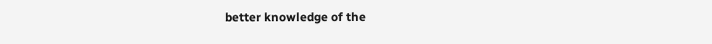better knowledge of the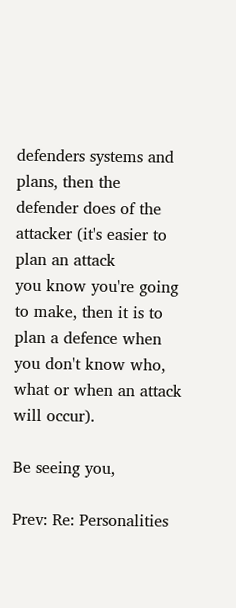defenders systems and plans, then the
defender does of the attacker (it's easier to plan an attack
you know you're going to make, then it is to plan a defence when
you don't know who, what or when an attack will occur).

Be seeing you,

Prev: Re: Personalities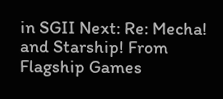in SGII Next: Re: Mecha! and Starship! From Flagship Games